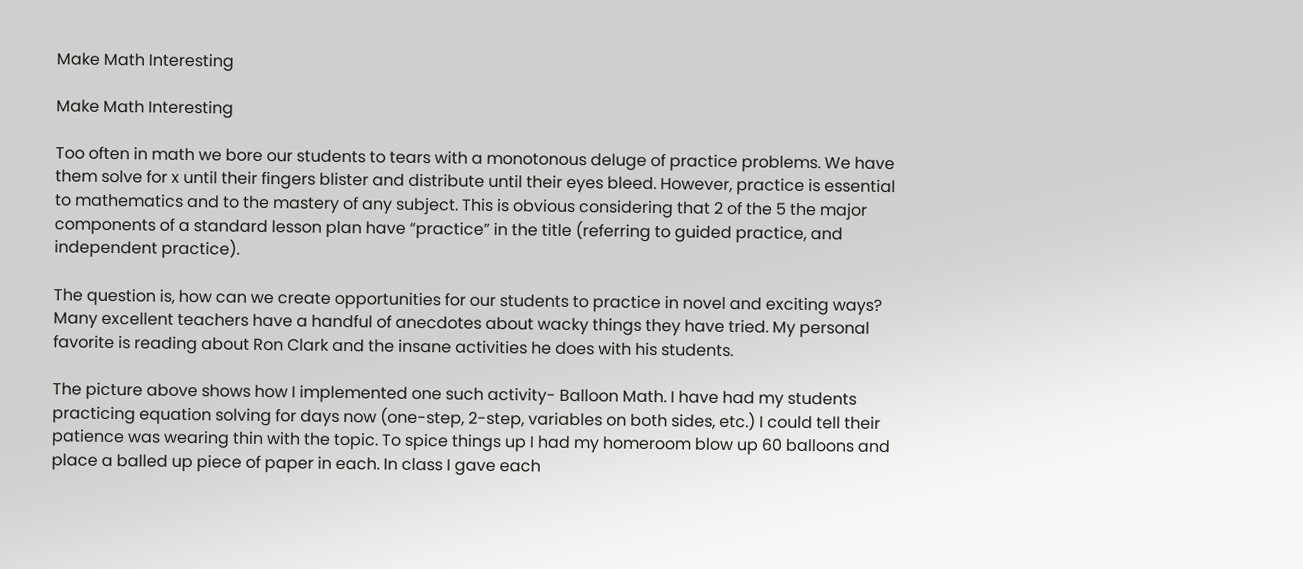Make Math Interesting

Make Math Interesting

Too often in math we bore our students to tears with a monotonous deluge of practice problems. We have them solve for x until their fingers blister and distribute until their eyes bleed. However, practice is essential to mathematics and to the mastery of any subject. This is obvious considering that 2 of the 5 the major components of a standard lesson plan have “practice” in the title (referring to guided practice, and independent practice).

The question is, how can we create opportunities for our students to practice in novel and exciting ways? Many excellent teachers have a handful of anecdotes about wacky things they have tried. My personal favorite is reading about Ron Clark and the insane activities he does with his students.

The picture above shows how I implemented one such activity- Balloon Math. I have had my students practicing equation solving for days now (one-step, 2-step, variables on both sides, etc.) I could tell their patience was wearing thin with the topic. To spice things up I had my homeroom blow up 60 balloons and place a balled up piece of paper in each. In class I gave each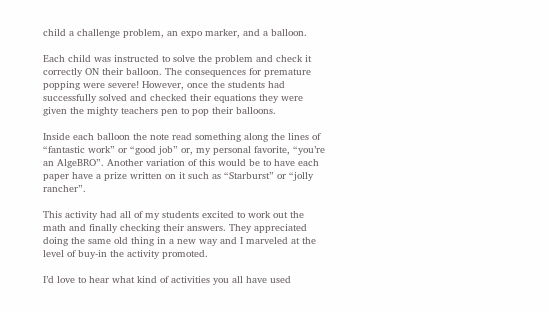child a challenge problem, an expo marker, and a balloon.

Each child was instructed to solve the problem and check it correctly ON their balloon. The consequences for premature popping were severe! However, once the students had successfully solved and checked their equations they were given the mighty teachers pen to pop their balloons.

Inside each balloon the note read something along the lines of “fantastic work” or “good job” or, my personal favorite, “you’re an AlgeBRO”. Another variation of this would be to have each paper have a prize written on it such as “Starburst” or “jolly rancher”.

This activity had all of my students excited to work out the math and finally checking their answers. They appreciated doing the same old thing in a new way and I marveled at the level of buy-in the activity promoted.

I’d love to hear what kind of activities you all have used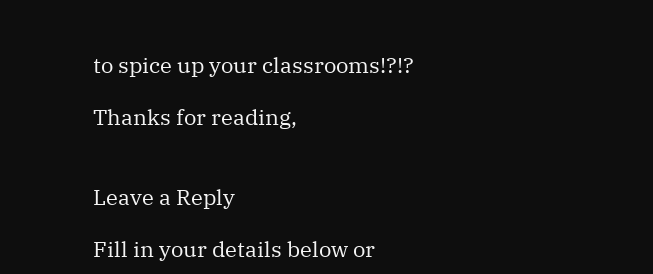to spice up your classrooms!?!?

Thanks for reading,


Leave a Reply

Fill in your details below or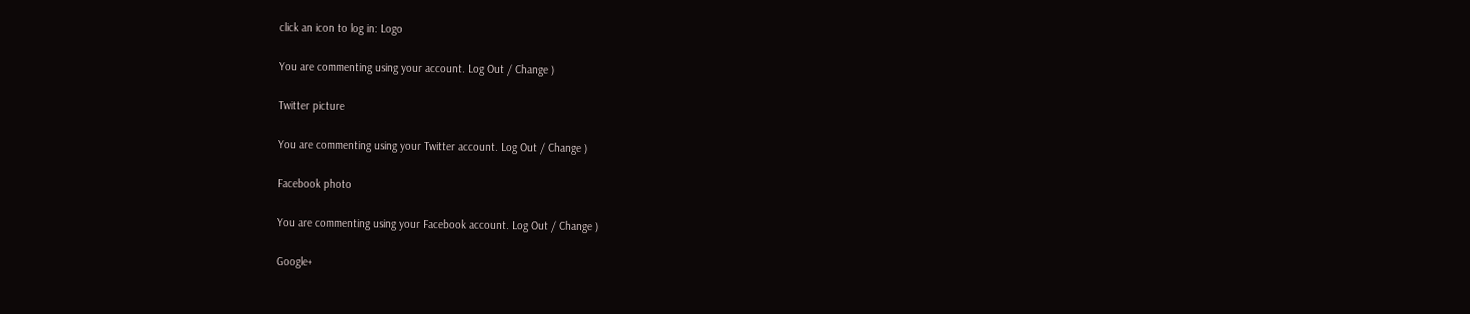click an icon to log in: Logo

You are commenting using your account. Log Out / Change )

Twitter picture

You are commenting using your Twitter account. Log Out / Change )

Facebook photo

You are commenting using your Facebook account. Log Out / Change )

Google+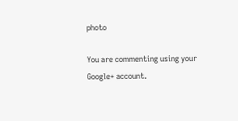photo

You are commenting using your Google+ account.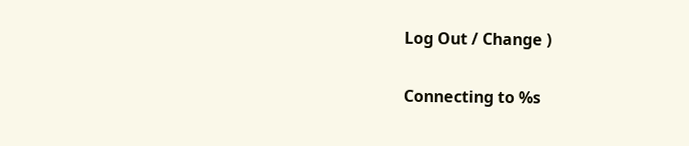Log Out / Change )

Connecting to %s